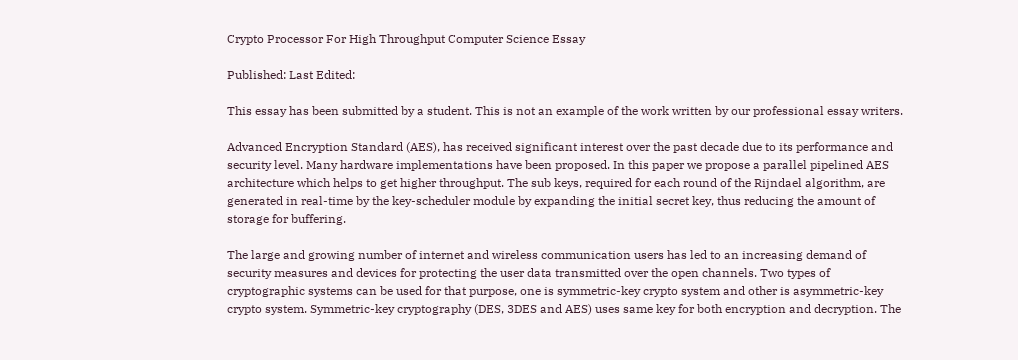Crypto Processor For High Throughput Computer Science Essay

Published: Last Edited:

This essay has been submitted by a student. This is not an example of the work written by our professional essay writers.

Advanced Encryption Standard (AES), has received significant interest over the past decade due to its performance and security level. Many hardware implementations have been proposed. In this paper we propose a parallel pipelined AES architecture which helps to get higher throughput. The sub keys, required for each round of the Rijndael algorithm, are generated in real-time by the key-scheduler module by expanding the initial secret key, thus reducing the amount of storage for buffering.

The large and growing number of internet and wireless communication users has led to an increasing demand of security measures and devices for protecting the user data transmitted over the open channels. Two types of cryptographic systems can be used for that purpose, one is symmetric-key crypto system and other is asymmetric-key crypto system. Symmetric-key cryptography (DES, 3DES and AES) uses same key for both encryption and decryption. The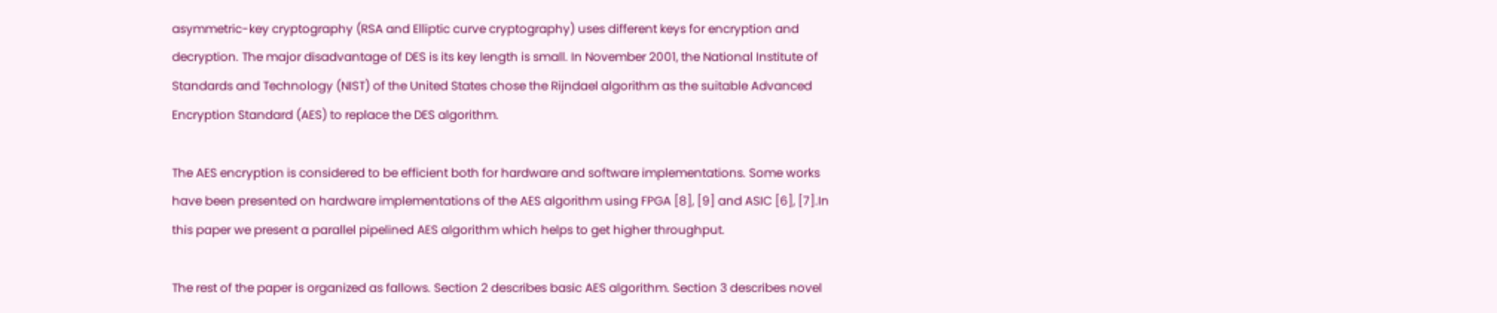asymmetric-key cryptography (RSA and Elliptic curve cryptography) uses different keys for encryption and decryption. The major disadvantage of DES is its key length is small. In November 2001, the National Institute of Standards and Technology (NIST) of the United States chose the Rijndael algorithm as the suitable Advanced Encryption Standard (AES) to replace the DES algorithm.

The AES encryption is considered to be efficient both for hardware and software implementations. Some works have been presented on hardware implementations of the AES algorithm using FPGA [8], [9] and ASIC [6], [7].In this paper we present a parallel pipelined AES algorithm which helps to get higher throughput.

The rest of the paper is organized as fallows. Section 2 describes basic AES algorithm. Section 3 describes novel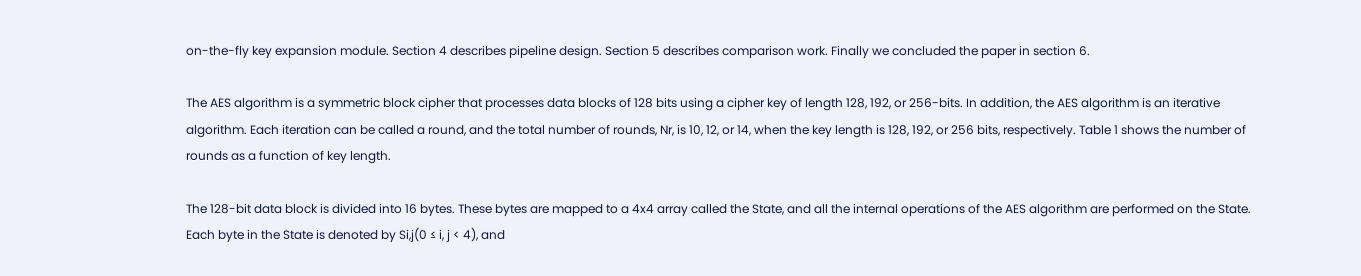on-the-fly key expansion module. Section 4 describes pipeline design. Section 5 describes comparison work. Finally we concluded the paper in section 6.

The AES algorithm is a symmetric block cipher that processes data blocks of 128 bits using a cipher key of length 128, 192, or 256-bits. In addition, the AES algorithm is an iterative algorithm. Each iteration can be called a round, and the total number of rounds, Nr, is 10, 12, or 14, when the key length is 128, 192, or 256 bits, respectively. Table 1 shows the number of rounds as a function of key length.

The 128-bit data block is divided into 16 bytes. These bytes are mapped to a 4x4 array called the State, and all the internal operations of the AES algorithm are performed on the State. Each byte in the State is denoted by Si,j(0 ≤ i, j < 4), and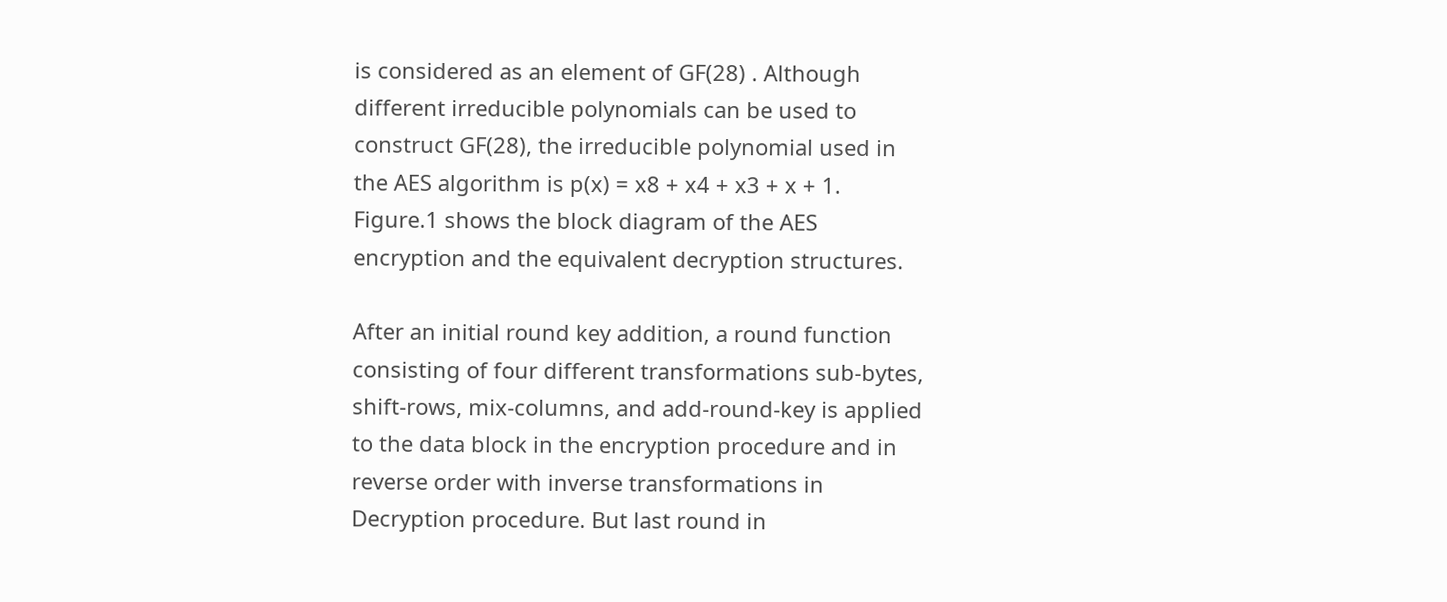is considered as an element of GF(28) . Although different irreducible polynomials can be used to construct GF(28), the irreducible polynomial used in the AES algorithm is p(x) = x8 + x4 + x3 + x + 1. Figure.1 shows the block diagram of the AES encryption and the equivalent decryption structures.

After an initial round key addition, a round function consisting of four different transformations sub-bytes, shift-rows, mix-columns, and add-round-key is applied to the data block in the encryption procedure and in reverse order with inverse transformations in Decryption procedure. But last round in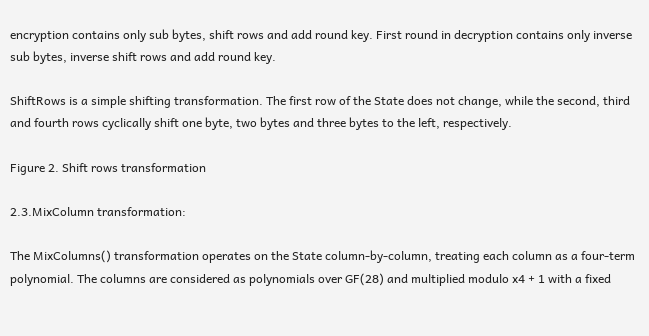encryption contains only sub bytes, shift rows and add round key. First round in decryption contains only inverse sub bytes, inverse shift rows and add round key.

ShiftRows is a simple shifting transformation. The first row of the State does not change, while the second, third and fourth rows cyclically shift one byte, two bytes and three bytes to the left, respectively.

Figure 2. Shift rows transformation

2.3.MixColumn transformation:

The MixColumns() transformation operates on the State column-by-column, treating each column as a four-term polynomial. The columns are considered as polynomials over GF(28) and multiplied modulo x4 + 1 with a fixed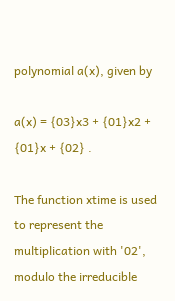polynomial a(x), given by

a(x) = {03}x3 + {01}x2 + {01}x + {02} .

The function xtime is used to represent the multiplication with '02', modulo the irreducible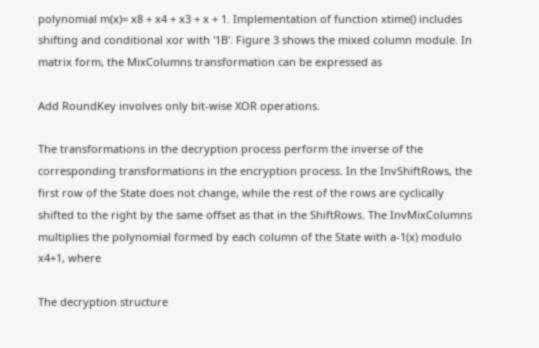polynomial m(x)= x8 + x4 + x3 + x + 1. Implementation of function xtime() includes shifting and conditional xor with '1B'. Figure 3 shows the mixed column module. In matrix form, the MixColumns transformation can be expressed as

Add RoundKey involves only bit-wise XOR operations.

The transformations in the decryption process perform the inverse of the corresponding transformations in the encryption process. In the InvShiftRows, the first row of the State does not change, while the rest of the rows are cyclically shifted to the right by the same offset as that in the ShiftRows. The InvMixColumns multiplies the polynomial formed by each column of the State with a-1(x) modulo x4+1, where

The decryption structure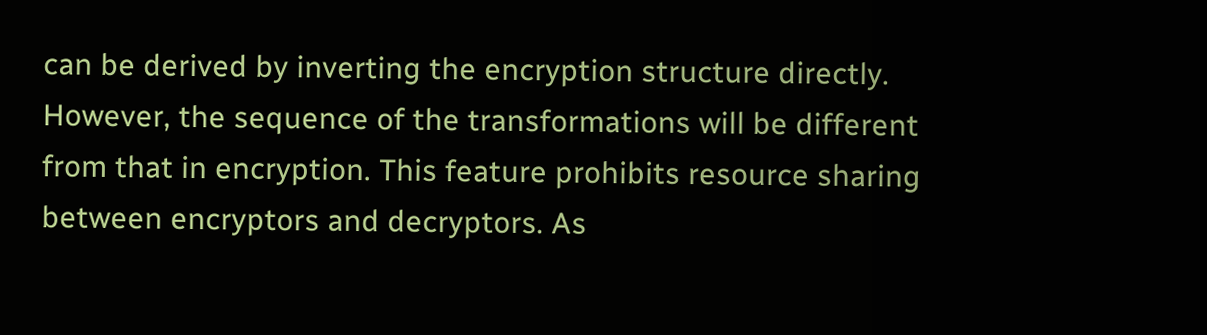can be derived by inverting the encryption structure directly. However, the sequence of the transformations will be different from that in encryption. This feature prohibits resource sharing between encryptors and decryptors. As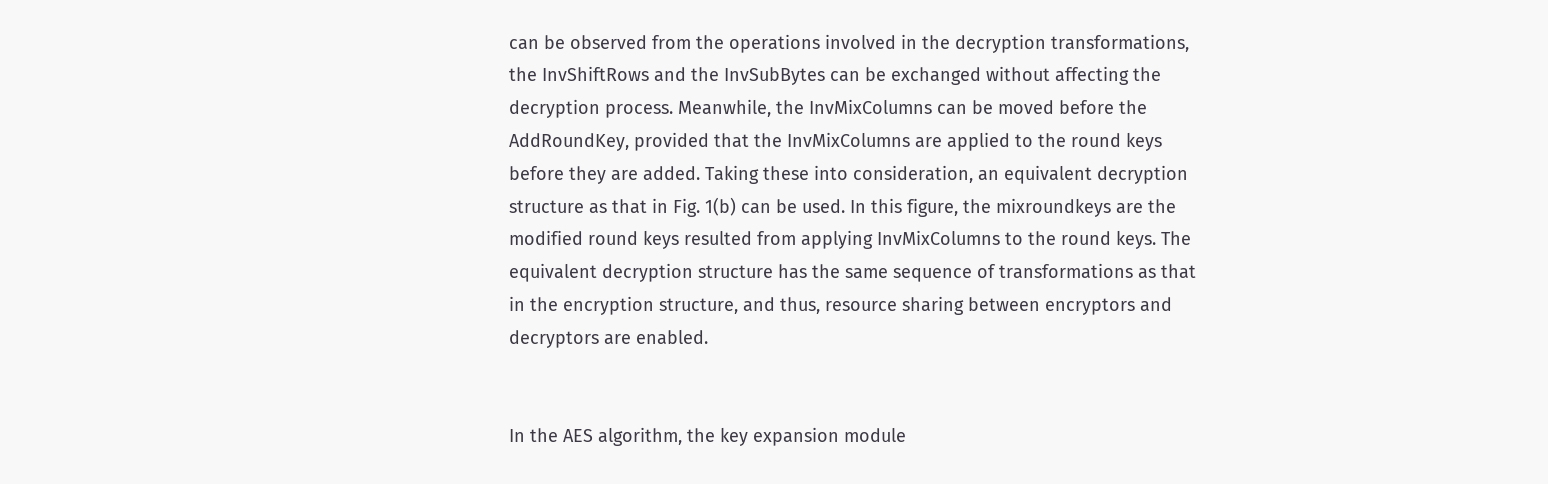can be observed from the operations involved in the decryption transformations, the InvShiftRows and the InvSubBytes can be exchanged without affecting the decryption process. Meanwhile, the InvMixColumns can be moved before the AddRoundKey, provided that the InvMixColumns are applied to the round keys before they are added. Taking these into consideration, an equivalent decryption structure as that in Fig. 1(b) can be used. In this figure, the mixroundkeys are the modified round keys resulted from applying InvMixColumns to the round keys. The equivalent decryption structure has the same sequence of transformations as that in the encryption structure, and thus, resource sharing between encryptors and decryptors are enabled.


In the AES algorithm, the key expansion module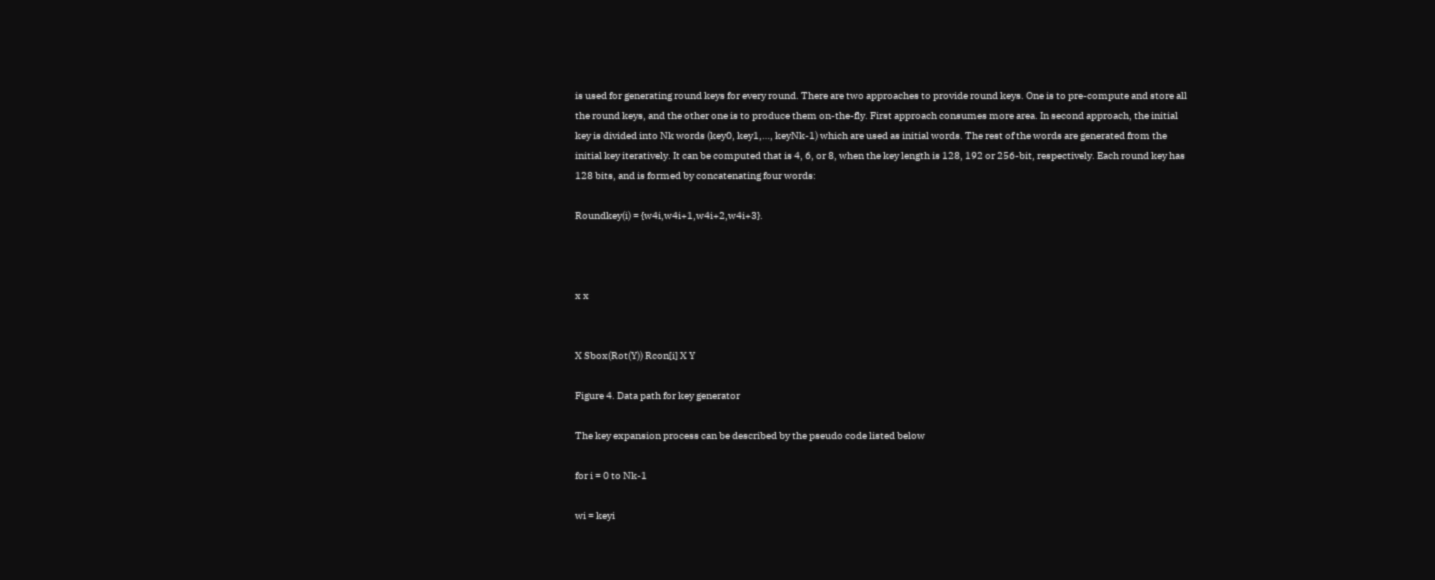is used for generating round keys for every round. There are two approaches to provide round keys. One is to pre-compute and store all the round keys, and the other one is to produce them on-the-fly. First approach consumes more area. In second approach, the initial key is divided into Nk words (key0, key1,…, keyNk-1) which are used as initial words. The rest of the words are generated from the initial key iteratively. It can be computed that is 4, 6, or 8, when the key length is 128, 192 or 256-bit, respectively. Each round key has 128 bits, and is formed by concatenating four words:

Roundkey(i) = {w4i,w4i+1,w4i+2,w4i+3}.



x x


X Sbox(Rot(Y)) Rcon[i] X Y

Figure 4. Data path for key generator

The key expansion process can be described by the pseudo code listed below

for i = 0 to Nk-1

wi = keyi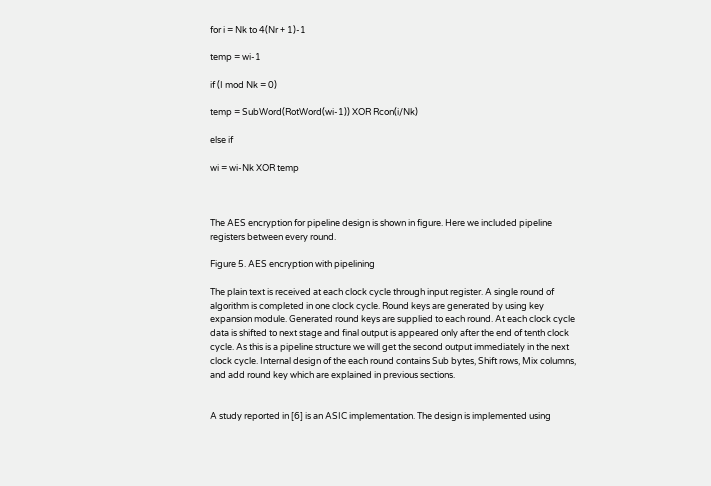for i = Nk to 4(Nr + 1)-1

temp = wi-1

if (I mod Nk = 0)

temp = SubWord(RotWord(wi-1)) XOR Rcon(i/Nk)

else if

wi = wi-Nk XOR temp



The AES encryption for pipeline design is shown in figure. Here we included pipeline registers between every round.

Figure 5. AES encryption with pipelining

The plain text is received at each clock cycle through input register. A single round of algorithm is completed in one clock cycle. Round keys are generated by using key expansion module. Generated round keys are supplied to each round. At each clock cycle data is shifted to next stage and final output is appeared only after the end of tenth clock cycle. As this is a pipeline structure we will get the second output immediately in the next clock cycle. Internal design of the each round contains Sub bytes, Shift rows, Mix columns, and add round key which are explained in previous sections.


A study reported in [6] is an ASIC implementation. The design is implemented using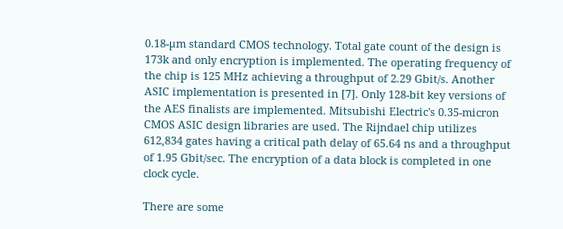0.18-µm standard CMOS technology. Total gate count of the design is 173k and only encryption is implemented. The operating frequency of the chip is 125 MHz achieving a throughput of 2.29 Gbit/s. Another ASIC implementation is presented in [7]. Only 128-bit key versions of the AES finalists are implemented. Mitsubishi Electric's 0.35-micron CMOS ASIC design libraries are used. The Rijndael chip utilizes 612,834 gates having a critical path delay of 65.64 ns and a throughput of 1.95 Gbit/sec. The encryption of a data block is completed in one clock cycle.

There are some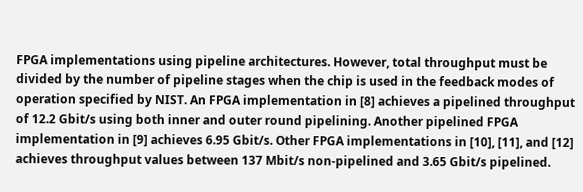FPGA implementations using pipeline architectures. However, total throughput must be divided by the number of pipeline stages when the chip is used in the feedback modes of operation specified by NIST. An FPGA implementation in [8] achieves a pipelined throughput of 12.2 Gbit/s using both inner and outer round pipelining. Another pipelined FPGA implementation in [9] achieves 6.95 Gbit/s. Other FPGA implementations in [10], [11], and [12] achieves throughput values between 137 Mbit/s non-pipelined and 3.65 Gbit/s pipelined.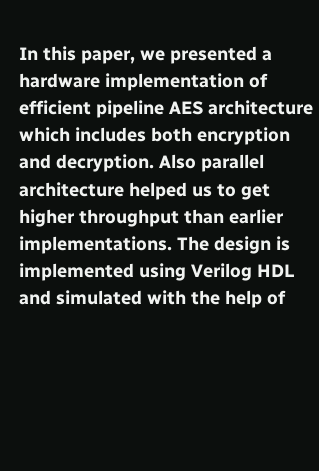In this paper, we presented a hardware implementation of efficient pipeline AES architecture which includes both encryption and decryption. Also parallel architecture helped us to get higher throughput than earlier implementations. The design is implemented using Verilog HDL and simulated with the help of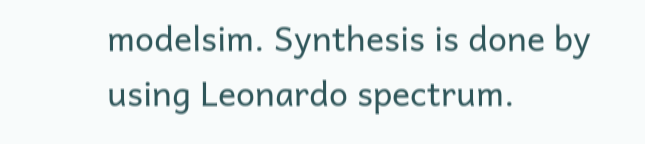modelsim. Synthesis is done by using Leonardo spectrum.